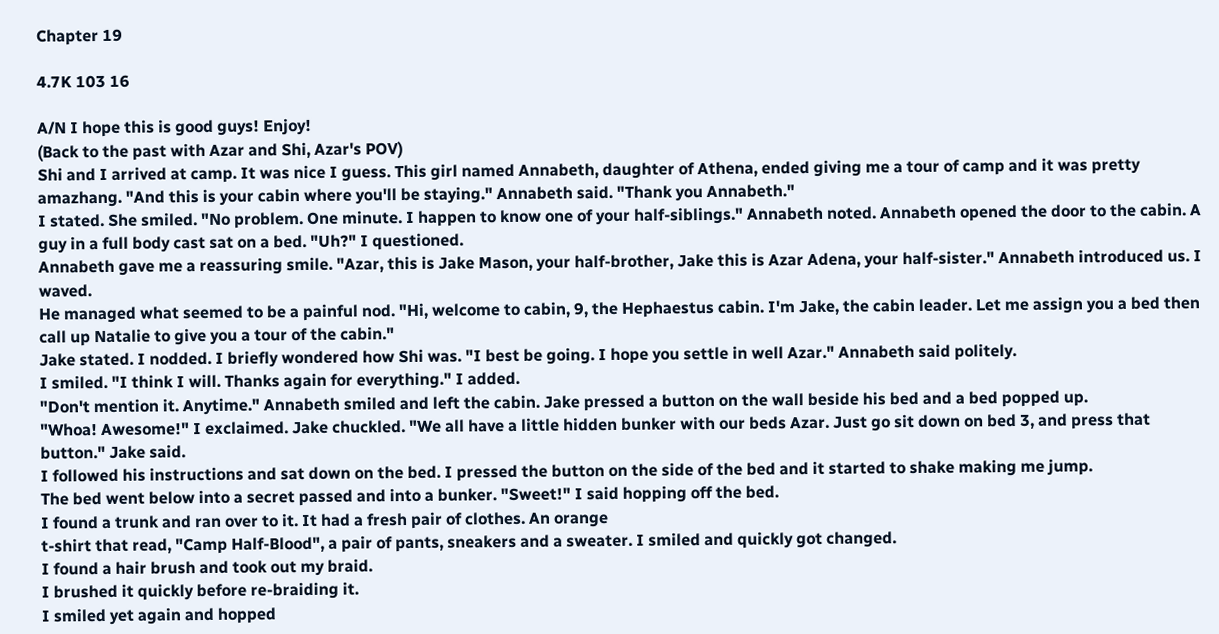Chapter 19

4.7K 103 16

A/N I hope this is good guys! Enjoy!
(Back to the past with Azar and Shi, Azar's POV)
Shi and I arrived at camp. It was nice I guess. This girl named Annabeth, daughter of Athena, ended giving me a tour of camp and it was pretty amazhang. "And this is your cabin where you'll be staying." Annabeth said. "Thank you Annabeth."
I stated. She smiled. "No problem. One minute. I happen to know one of your half-siblings." Annabeth noted. Annabeth opened the door to the cabin. A guy in a full body cast sat on a bed. "Uh?" I questioned.
Annabeth gave me a reassuring smile. "Azar, this is Jake Mason, your half-brother, Jake this is Azar Adena, your half-sister." Annabeth introduced us. I waved.
He managed what seemed to be a painful nod. "Hi, welcome to cabin, 9, the Hephaestus cabin. I'm Jake, the cabin leader. Let me assign you a bed then call up Natalie to give you a tour of the cabin."
Jake stated. I nodded. I briefly wondered how Shi was. "I best be going. I hope you settle in well Azar." Annabeth said politely.
I smiled. "I think I will. Thanks again for everything." I added.
"Don't mention it. Anytime." Annabeth smiled and left the cabin. Jake pressed a button on the wall beside his bed and a bed popped up.
"Whoa! Awesome!" I exclaimed. Jake chuckled. "We all have a little hidden bunker with our beds Azar. Just go sit down on bed 3, and press that button." Jake said.
I followed his instructions and sat down on the bed. I pressed the button on the side of the bed and it started to shake making me jump.
The bed went below into a secret passed and into a bunker. "Sweet!" I said hopping off the bed.
I found a trunk and ran over to it. It had a fresh pair of clothes. An orange
t-shirt that read, "Camp Half-Blood", a pair of pants, sneakers and a sweater. I smiled and quickly got changed.
I found a hair brush and took out my braid.
I brushed it quickly before re-braiding it.
I smiled yet again and hopped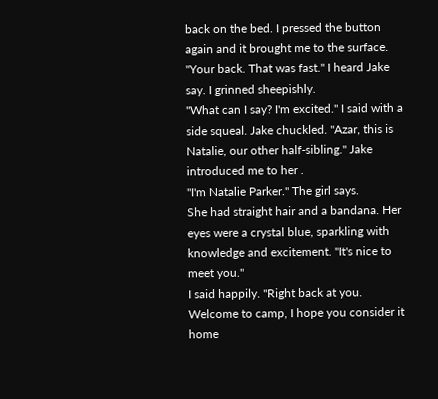back on the bed. I pressed the button again and it brought me to the surface. "Your back. That was fast." I heard Jake say. I grinned sheepishly.
"What can I say? I'm excited." I said with a side squeal. Jake chuckled. "Azar, this is Natalie, our other half-sibling." Jake introduced me to her .
"I'm Natalie Parker." The girl says.
She had straight hair and a bandana. Her eyes were a crystal blue, sparkling with knowledge and excitement. "It's nice to meet you."
I said happily. "Right back at you. Welcome to camp, I hope you consider it home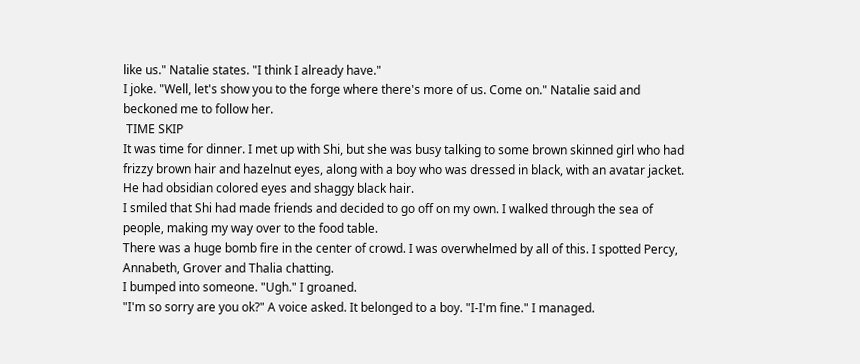like us." Natalie states. "I think I already have."
I joke. "Well, let's show you to the forge where there's more of us. Come on." Natalie said and beckoned me to follow her.
 TIME SKIP
It was time for dinner. I met up with Shi, but she was busy talking to some brown skinned girl who had frizzy brown hair and hazelnut eyes, along with a boy who was dressed in black, with an avatar jacket.
He had obsidian colored eyes and shaggy black hair.
I smiled that Shi had made friends and decided to go off on my own. I walked through the sea of people, making my way over to the food table.
There was a huge bomb fire in the center of crowd. I was overwhelmed by all of this. I spotted Percy, Annabeth, Grover and Thalia chatting.
I bumped into someone. "Ugh." I groaned.
"I'm so sorry are you ok?" A voice asked. It belonged to a boy. "I-I'm fine." I managed.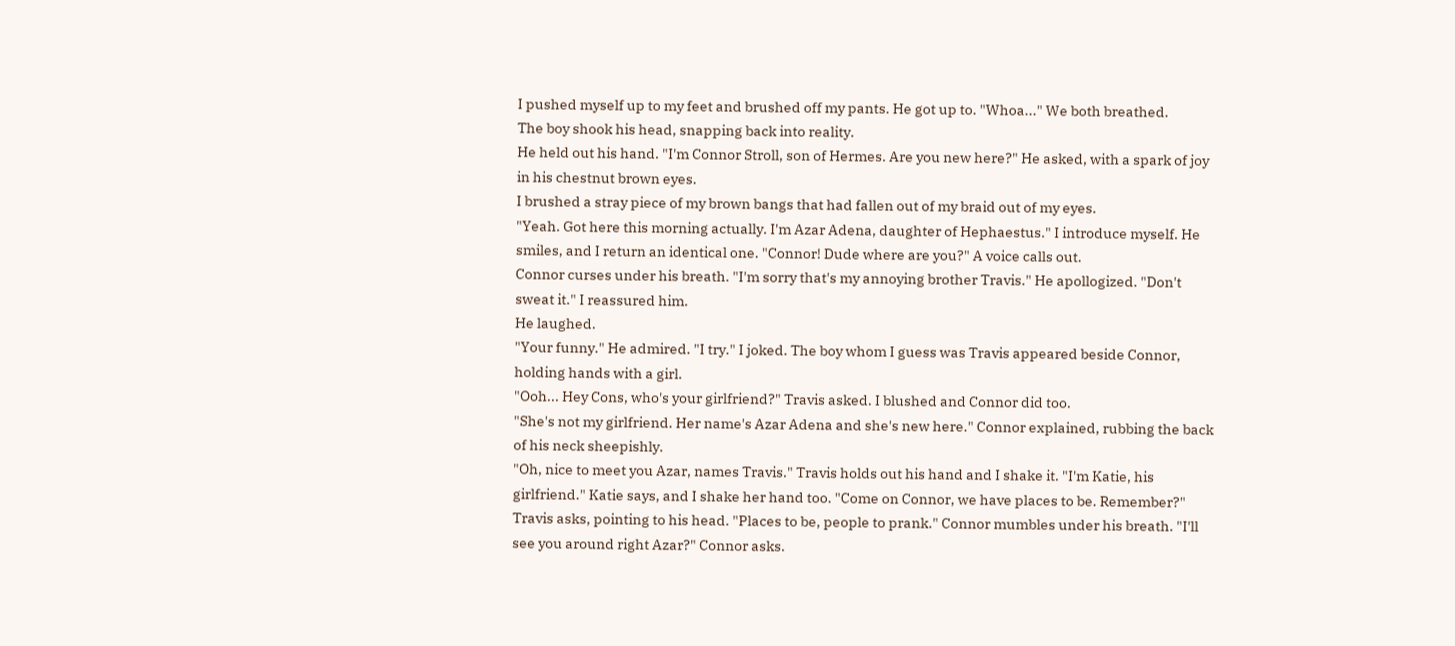I pushed myself up to my feet and brushed off my pants. He got up to. "Whoa..." We both breathed.
The boy shook his head, snapping back into reality.
He held out his hand. "I'm Connor Stroll, son of Hermes. Are you new here?" He asked, with a spark of joy in his chestnut brown eyes.
I brushed a stray piece of my brown bangs that had fallen out of my braid out of my eyes.
"Yeah. Got here this morning actually. I'm Azar Adena, daughter of Hephaestus." I introduce myself. He smiles, and I return an identical one. "Connor! Dude where are you?" A voice calls out.
Connor curses under his breath. "I'm sorry that's my annoying brother Travis." He apollogized. "Don't sweat it." I reassured him.
He laughed.
"Your funny." He admired. "I try." I joked. The boy whom I guess was Travis appeared beside Connor, holding hands with a girl.
"Ooh... Hey Cons, who's your girlfriend?" Travis asked. I blushed and Connor did too.
"She's not my girlfriend. Her name's Azar Adena and she's new here." Connor explained, rubbing the back of his neck sheepishly.
"Oh, nice to meet you Azar, names Travis." Travis holds out his hand and I shake it. "I'm Katie, his girlfriend." Katie says, and I shake her hand too. "Come on Connor, we have places to be. Remember?"
Travis asks, pointing to his head. "Places to be, people to prank." Connor mumbles under his breath. "I'll see you around right Azar?" Connor asks.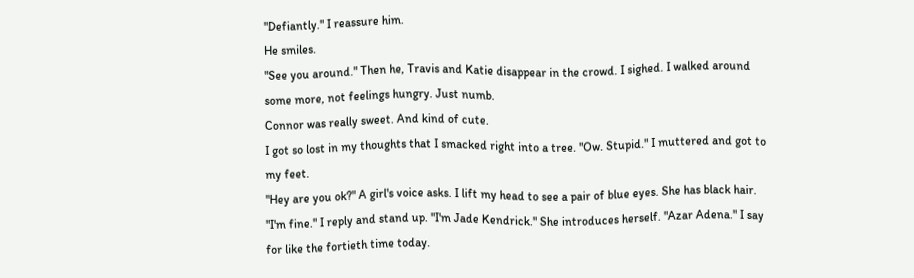"Defiantly." I reassure him.
He smiles.
"See you around." Then he, Travis and Katie disappear in the crowd. I sighed. I walked around some more, not feelings hungry. Just numb.
Connor was really sweet. And kind of cute.
I got so lost in my thoughts that I smacked right into a tree. "Ow. Stupid." I muttered and got to my feet.
"Hey are you ok?" A girl's voice asks. I lift my head to see a pair of blue eyes. She has black hair.
"I'm fine." I reply and stand up. "I'm Jade Kendrick." She introduces herself. "Azar Adena." I say for like the fortieth time today.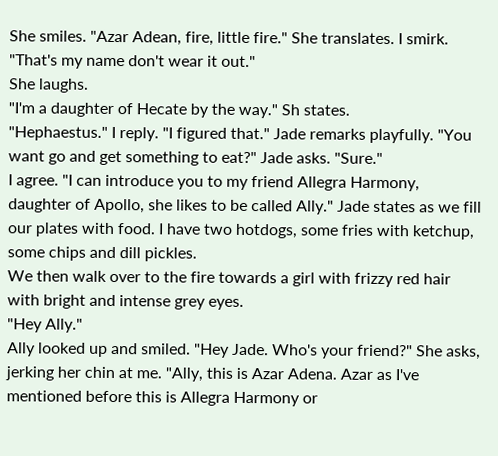She smiles. "Azar Adean, fire, little fire." She translates. I smirk. "That's my name don't wear it out."
She laughs.
"I'm a daughter of Hecate by the way." Sh states.
"Hephaestus." I reply. "I figured that." Jade remarks playfully. "You want go and get something to eat?" Jade asks. "Sure."
I agree. "I can introduce you to my friend Allegra Harmony, daughter of Apollo, she likes to be called Ally." Jade states as we fill our plates with food. I have two hotdogs, some fries with ketchup, some chips and dill pickles.
We then walk over to the fire towards a girl with frizzy red hair with bright and intense grey eyes.
"Hey Ally."
Ally looked up and smiled. "Hey Jade. Who's your friend?" She asks, jerking her chin at me. "Ally, this is Azar Adena. Azar as I've mentioned before this is Allegra Harmony or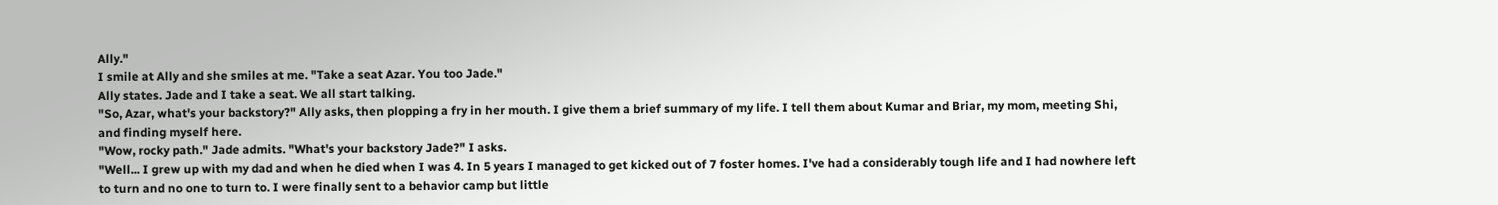Ally."
I smile at Ally and she smiles at me. "Take a seat Azar. You too Jade."
Ally states. Jade and I take a seat. We all start talking.
"So, Azar, what's your backstory?" Ally asks, then plopping a fry in her mouth. I give them a brief summary of my life. I tell them about Kumar and Briar, my mom, meeting Shi, and finding myself here.
"Wow, rocky path." Jade admits. "What's your backstory Jade?" I asks.
"Well... I grew up with my dad and when he died when I was 4. In 5 years I managed to get kicked out of 7 foster homes. I've had a considerably tough life and I had nowhere left to turn and no one to turn to. I were finally sent to a behavior camp but little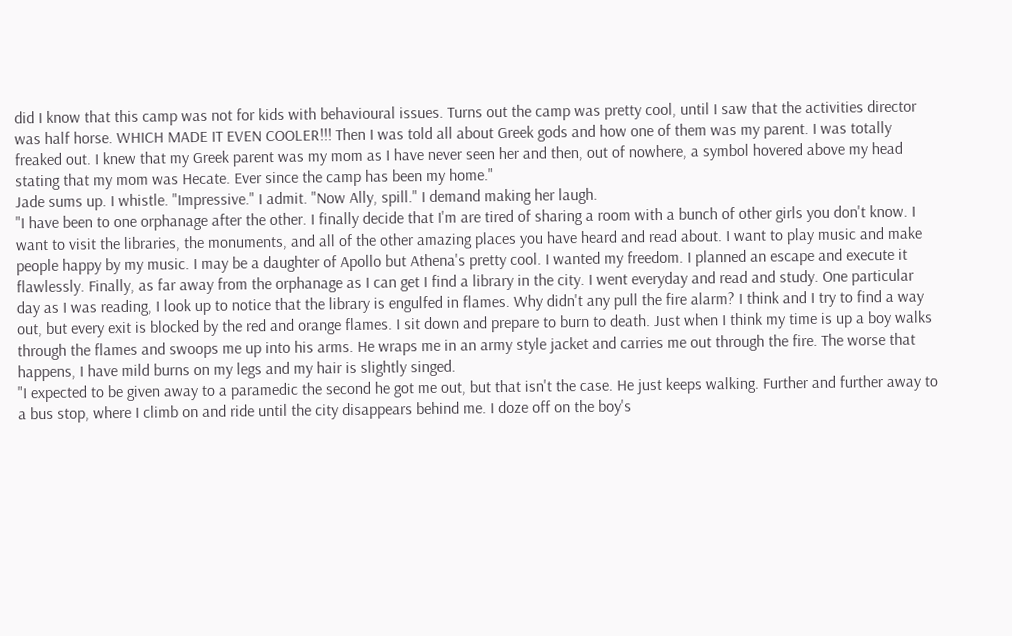did I know that this camp was not for kids with behavioural issues. Turns out the camp was pretty cool, until I saw that the activities director was half horse. WHICH MADE IT EVEN COOLER!!! Then I was told all about Greek gods and how one of them was my parent. I was totally freaked out. I knew that my Greek parent was my mom as I have never seen her and then, out of nowhere, a symbol hovered above my head stating that my mom was Hecate. Ever since the camp has been my home."
Jade sums up. I whistle. "Impressive." I admit. "Now Ally, spill." I demand making her laugh.
"I have been to one orphanage after the other. I finally decide that I'm are tired of sharing a room with a bunch of other girls you don't know. I want to visit the libraries, the monuments, and all of the other amazing places you have heard and read about. I want to play music and make people happy by my music. I may be a daughter of Apollo but Athena's pretty cool. I wanted my freedom. I planned an escape and execute it flawlessly. Finally, as far away from the orphanage as I can get I find a library in the city. I went everyday and read and study. One particular day as I was reading, I look up to notice that the library is engulfed in flames. Why didn't any pull the fire alarm? I think and I try to find a way out, but every exit is blocked by the red and orange flames. I sit down and prepare to burn to death. Just when I think my time is up a boy walks through the flames and swoops me up into his arms. He wraps me in an army style jacket and carries me out through the fire. The worse that happens, I have mild burns on my legs and my hair is slightly singed.
"I expected to be given away to a paramedic the second he got me out, but that isn't the case. He just keeps walking. Further and further away to a bus stop, where I climb on and ride until the city disappears behind me. I doze off on the boy's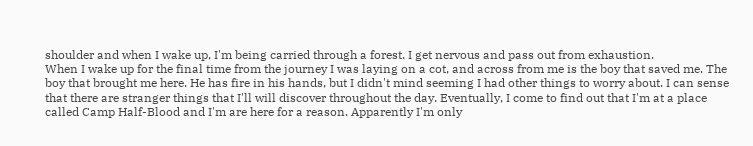shoulder and when I wake up, I'm being carried through a forest. I get nervous and pass out from exhaustion.
When I wake up for the final time from the journey I was laying on a cot, and across from me is the boy that saved me. The boy that brought me here. He has fire in his hands, but I didn't mind seeming I had other things to worry about. I can sense that there are stranger things that I'll will discover throughout the day. Eventually, I come to find out that I'm at a place called Camp Half-Blood and I'm are here for a reason. Apparently I'm only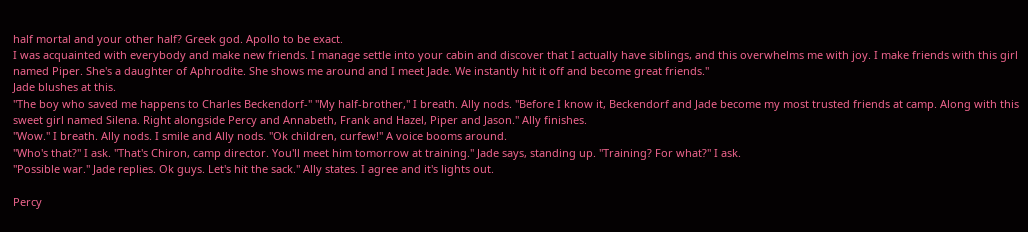half mortal and your other half? Greek god. Apollo to be exact.
I was acquainted with everybody and make new friends. I manage settle into your cabin and discover that I actually have siblings, and this overwhelms me with joy. I make friends with this girl named Piper. She's a daughter of Aphrodite. She shows me around and I meet Jade. We instantly hit it off and become great friends."
Jade blushes at this.
"The boy who saved me happens to Charles Beckendorf-" "My half-brother," I breath. Ally nods. "Before I know it, Beckendorf and Jade become my most trusted friends at camp. Along with this sweet girl named Silena. Right alongside Percy and Annabeth, Frank and Hazel, Piper and Jason." Ally finishes.
"Wow." I breath. Ally nods. I smile and Ally nods. "Ok children, curfew!" A voice booms around.
"Who's that?" I ask. "That's Chiron, camp director. You'll meet him tomorrow at training." Jade says, standing up. "Training? For what?" I ask.
"Possible war." Jade replies. Ok guys. Let's hit the sack." Ally states. I agree and it's lights out.

Percy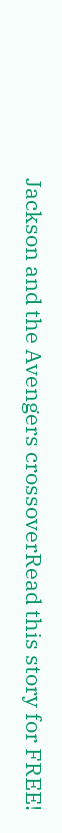Jackson and the Avengers crossoverRead this story for FREE!